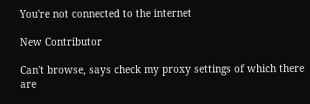You're not connected to the internet

New Contributor

Can't browse, says check my proxy settings of which there are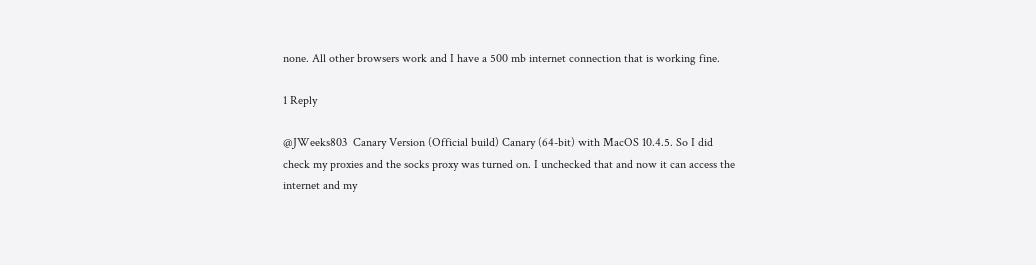none. All other browsers work and I have a 500 mb internet connection that is working fine.

1 Reply

@JWeeks803  Canary Version (Official build) Canary (64-bit) with MacOS 10.4.5. So I did check my proxies and the socks proxy was turned on. I unchecked that and now it can access the internet and my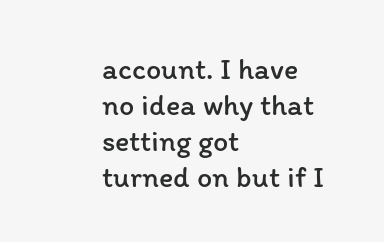account. I have no idea why that setting got turned on but if I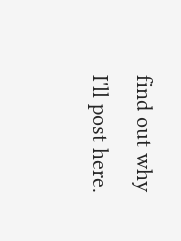find out why I'll post here.